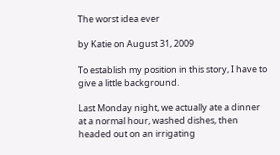The worst idea ever

by Katie on August 31, 2009

To establish my position in this story, I have to give a little background.

Last Monday night, we actually ate a dinner at a normal hour, washed dishes, then headed out on an irrigating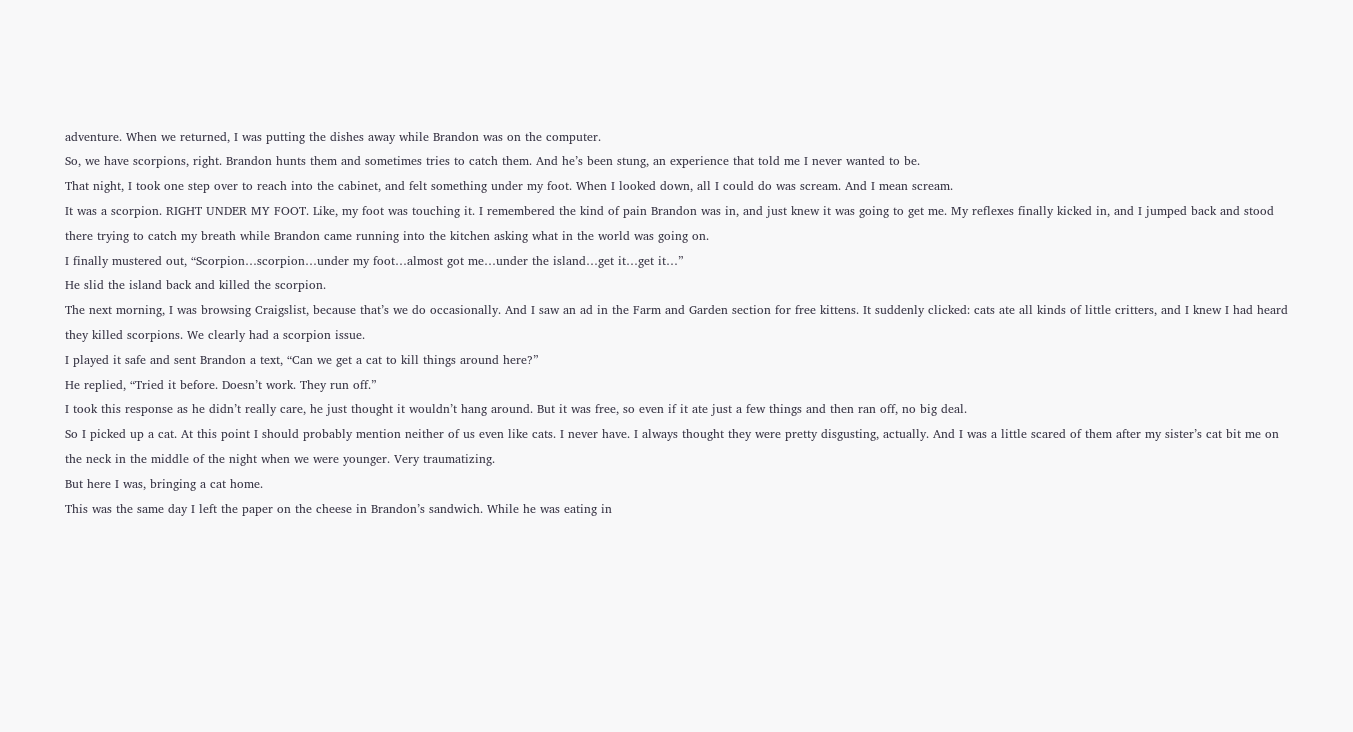adventure. When we returned, I was putting the dishes away while Brandon was on the computer.
So, we have scorpions, right. Brandon hunts them and sometimes tries to catch them. And he’s been stung, an experience that told me I never wanted to be.
That night, I took one step over to reach into the cabinet, and felt something under my foot. When I looked down, all I could do was scream. And I mean scream.
It was a scorpion. RIGHT UNDER MY FOOT. Like, my foot was touching it. I remembered the kind of pain Brandon was in, and just knew it was going to get me. My reflexes finally kicked in, and I jumped back and stood there trying to catch my breath while Brandon came running into the kitchen asking what in the world was going on.
I finally mustered out, “Scorpion…scorpion…under my foot…almost got me…under the island…get it…get it…”
He slid the island back and killed the scorpion.
The next morning, I was browsing Craigslist, because that’s we do occasionally. And I saw an ad in the Farm and Garden section for free kittens. It suddenly clicked: cats ate all kinds of little critters, and I knew I had heard they killed scorpions. We clearly had a scorpion issue.
I played it safe and sent Brandon a text, “Can we get a cat to kill things around here?”
He replied, “Tried it before. Doesn’t work. They run off.”
I took this response as he didn’t really care, he just thought it wouldn’t hang around. But it was free, so even if it ate just a few things and then ran off, no big deal.
So I picked up a cat. At this point I should probably mention neither of us even like cats. I never have. I always thought they were pretty disgusting, actually. And I was a little scared of them after my sister’s cat bit me on the neck in the middle of the night when we were younger. Very traumatizing.
But here I was, bringing a cat home.
This was the same day I left the paper on the cheese in Brandon’s sandwich. While he was eating in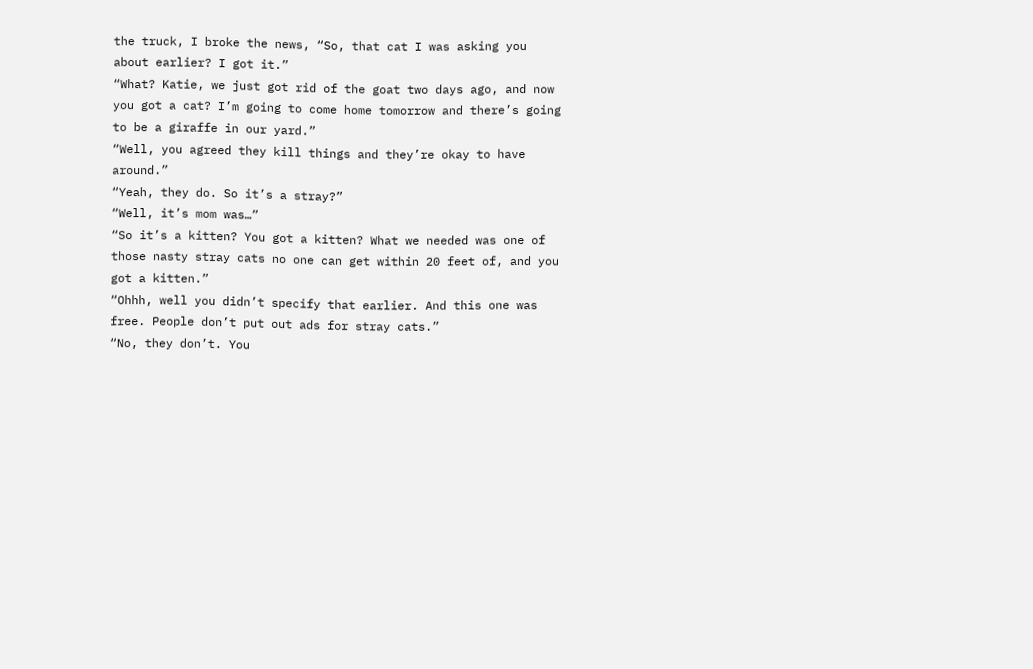the truck, I broke the news, “So, that cat I was asking you about earlier? I got it.”
“What? Katie, we just got rid of the goat two days ago, and now you got a cat? I’m going to come home tomorrow and there’s going to be a giraffe in our yard.”
“Well, you agreed they kill things and they’re okay to have around.”
“Yeah, they do. So it’s a stray?”
“Well, it’s mom was…”
“So it’s a kitten? You got a kitten? What we needed was one of those nasty stray cats no one can get within 20 feet of, and you got a kitten.”
“Ohhh, well you didn’t specify that earlier. And this one was free. People don’t put out ads for stray cats.”
“No, they don’t. You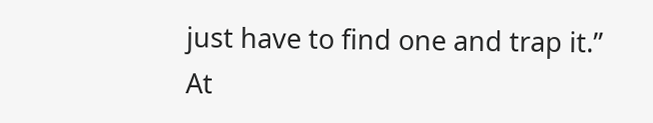just have to find one and trap it.”
At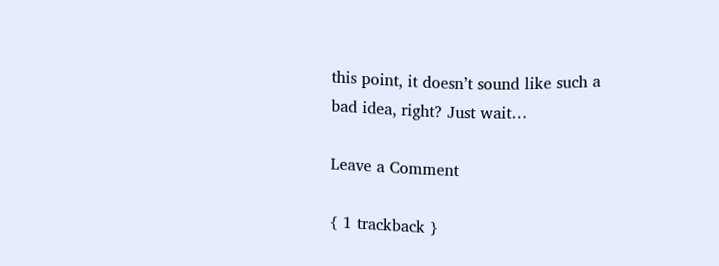this point, it doesn’t sound like such a bad idea, right? Just wait…

Leave a Comment

{ 1 trackback }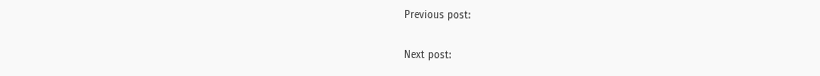Previous post:

Next post: